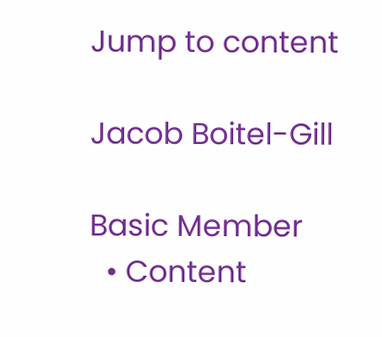Jump to content

Jacob Boitel-Gill

Basic Member
  • Content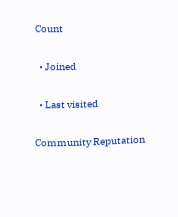Count

  • Joined

  • Last visited

Community Reputation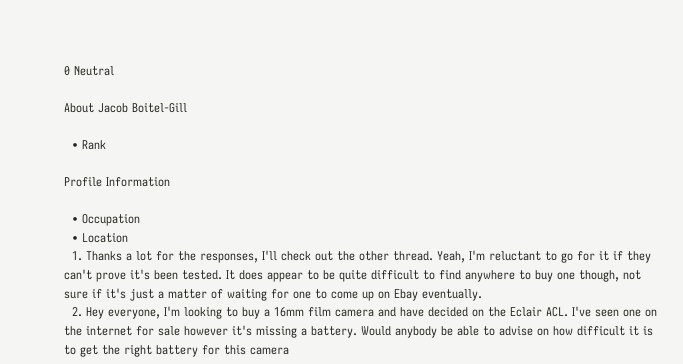0 Neutral

About Jacob Boitel-Gill

  • Rank

Profile Information

  • Occupation
  • Location
  1. Thanks a lot for the responses, I'll check out the other thread. Yeah, I'm reluctant to go for it if they can't prove it's been tested. It does appear to be quite difficult to find anywhere to buy one though, not sure if it's just a matter of waiting for one to come up on Ebay eventually.
  2. Hey everyone, I'm looking to buy a 16mm film camera and have decided on the Eclair ACL. I've seen one on the internet for sale however it's missing a battery. Would anybody be able to advise on how difficult it is to get the right battery for this camera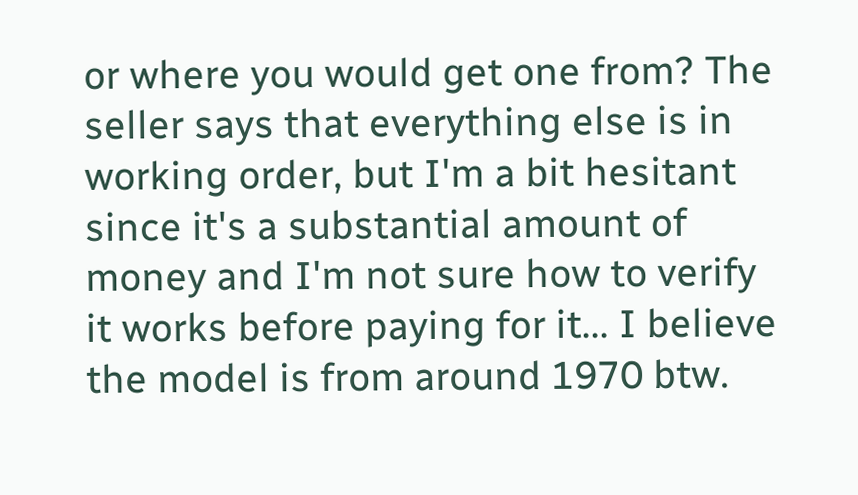or where you would get one from? The seller says that everything else is in working order, but I'm a bit hesitant since it's a substantial amount of money and I'm not sure how to verify it works before paying for it... I believe the model is from around 1970 btw.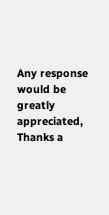Any response would be greatly appreciated, Thanks a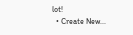lot!
  • Create New...